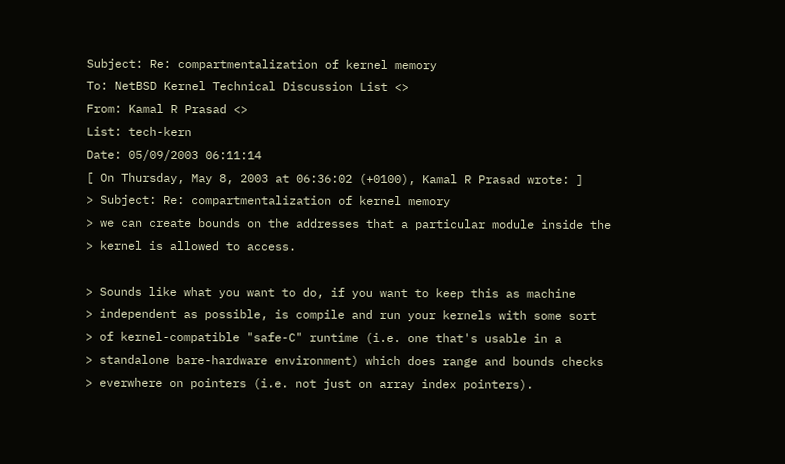Subject: Re: compartmentalization of kernel memory
To: NetBSD Kernel Technical Discussion List <>
From: Kamal R Prasad <>
List: tech-kern
Date: 05/09/2003 06:11:14
[ On Thursday, May 8, 2003 at 06:36:02 (+0100), Kamal R Prasad wrote: ]
> Subject: Re: compartmentalization of kernel memory
> we can create bounds on the addresses that a particular module inside the
> kernel is allowed to access.

> Sounds like what you want to do, if you want to keep this as machine
> independent as possible, is compile and run your kernels with some sort
> of kernel-compatible "safe-C" runtime (i.e. one that's usable in a
> standalone bare-hardware environment) which does range and bounds checks
> everwhere on pointers (i.e. not just on array index pointers).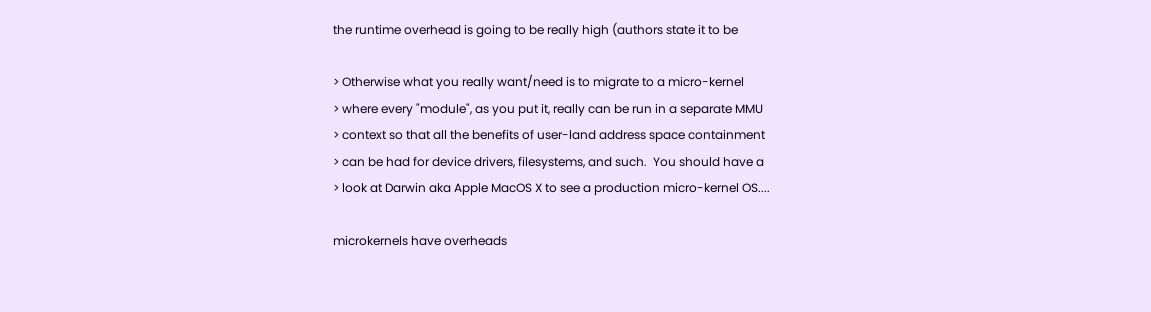the runtime overhead is going to be really high (authors state it to be

> Otherwise what you really want/need is to migrate to a micro-kernel
> where every "module", as you put it, really can be run in a separate MMU
> context so that all the benefits of user-land address space containment
> can be had for device drivers, filesystems, and such.  You should have a
> look at Darwin aka Apple MacOS X to see a production micro-kernel OS....

microkernels have overheads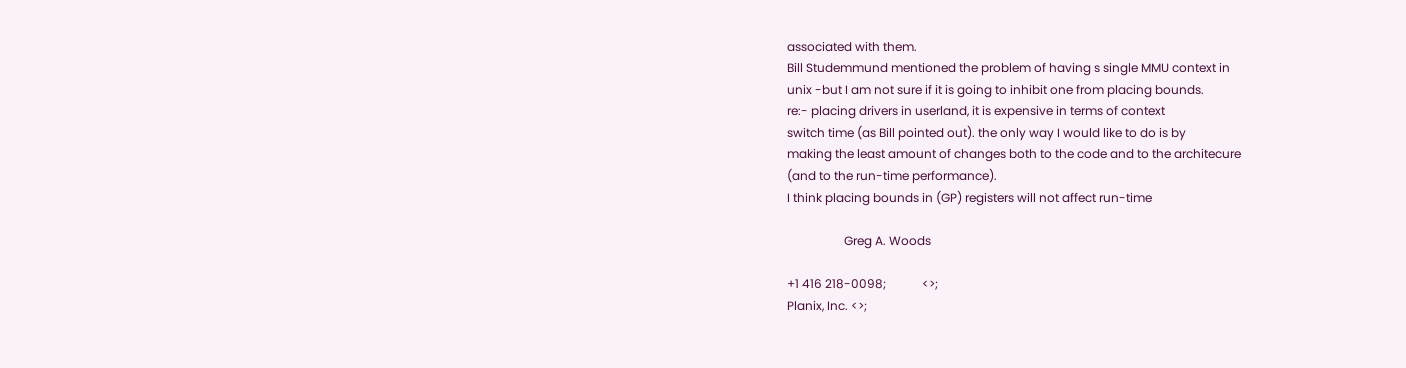associated with them.
Bill Studemmund mentioned the problem of having s single MMU context in
unix -but I am not sure if it is going to inhibit one from placing bounds.
re:- placing drivers in userland, it is expensive in terms of context
switch time (as Bill pointed out). the only way I would like to do is by
making the least amount of changes both to the code and to the architecure
(and to the run-time performance).
I think placing bounds in (GP) registers will not affect run-time

                   Greg A. Woods

+1 416 218-0098;            <>;
Planix, Inc. <>;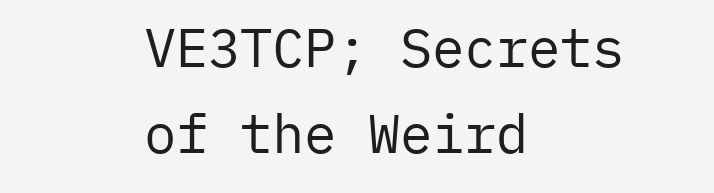VE3TCP; Secrets of the Weird